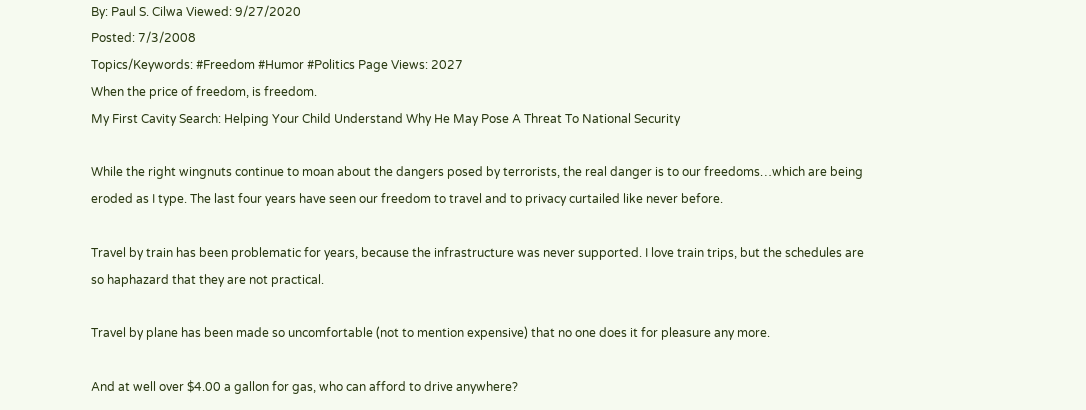By: Paul S. Cilwa Viewed: 9/27/2020
Posted: 7/3/2008
Topics/Keywords: #Freedom #Humor #Politics Page Views: 2027
When the price of freedom, is freedom.
My First Cavity Search: Helping Your Child Understand Why He May Pose A Threat To National Security

While the right wingnuts continue to moan about the dangers posed by terrorists, the real danger is to our freedoms…which are being eroded as I type. The last four years have seen our freedom to travel and to privacy curtailed like never before.

Travel by train has been problematic for years, because the infrastructure was never supported. I love train trips, but the schedules are so haphazard that they are not practical.

Travel by plane has been made so uncomfortable (not to mention expensive) that no one does it for pleasure any more.

And at well over $4.00 a gallon for gas, who can afford to drive anywhere?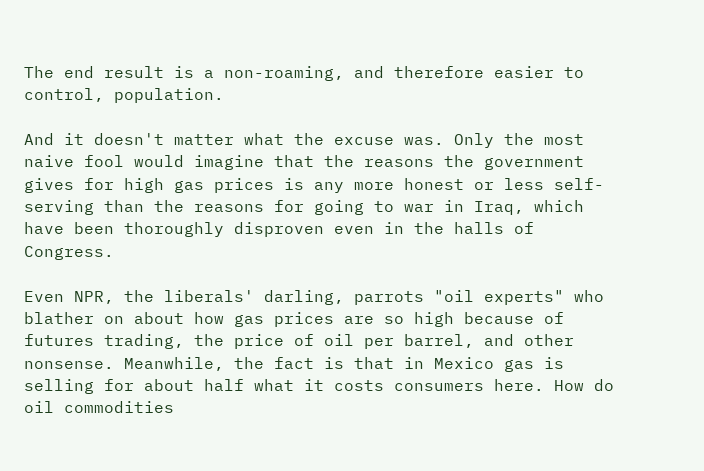The end result is a non-roaming, and therefore easier to control, population.

And it doesn't matter what the excuse was. Only the most naive fool would imagine that the reasons the government gives for high gas prices is any more honest or less self-serving than the reasons for going to war in Iraq, which have been thoroughly disproven even in the halls of Congress.

Even NPR, the liberals' darling, parrots "oil experts" who blather on about how gas prices are so high because of futures trading, the price of oil per barrel, and other nonsense. Meanwhile, the fact is that in Mexico gas is selling for about half what it costs consumers here. How do oil commodities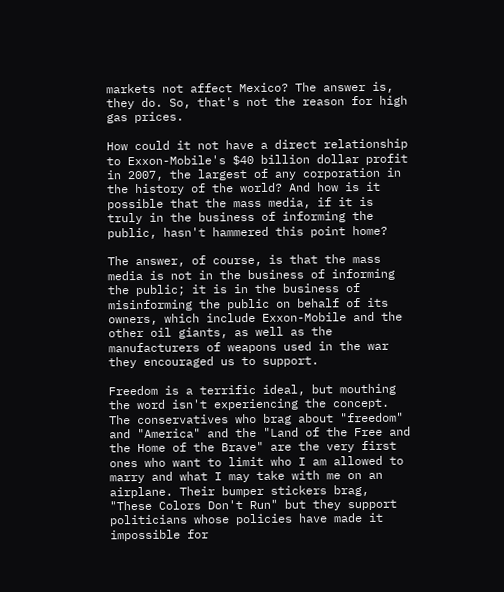markets not affect Mexico? The answer is, they do. So, that's not the reason for high gas prices.

How could it not have a direct relationship to Exxon-Mobile's $40 billion dollar profit in 2007, the largest of any corporation in the history of the world? And how is it possible that the mass media, if it is truly in the business of informing the public, hasn't hammered this point home?

The answer, of course, is that the mass media is not in the business of informing the public; it is in the business of misinforming the public on behalf of its owners, which include Exxon-Mobile and the other oil giants, as well as the manufacturers of weapons used in the war they encouraged us to support.

Freedom is a terrific ideal, but mouthing the word isn't experiencing the concept. The conservatives who brag about "freedom" and "America" and the "Land of the Free and the Home of the Brave" are the very first ones who want to limit who I am allowed to marry and what I may take with me on an airplane. Their bumper stickers brag, "These Colors Don't Run" but they support politicians whose policies have made it impossible for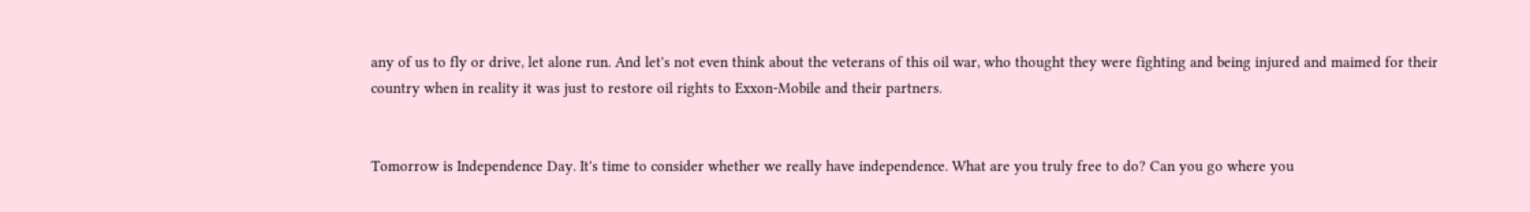any of us to fly or drive, let alone run. And let's not even think about the veterans of this oil war, who thought they were fighting and being injured and maimed for their country when in reality it was just to restore oil rights to Exxon-Mobile and their partners.


Tomorrow is Independence Day. It's time to consider whether we really have independence. What are you truly free to do? Can you go where you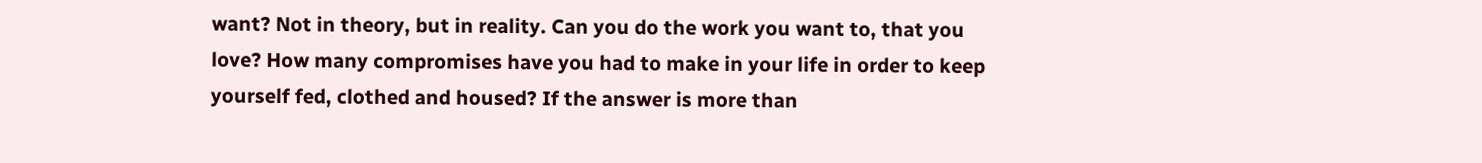want? Not in theory, but in reality. Can you do the work you want to, that you love? How many compromises have you had to make in your life in order to keep yourself fed, clothed and housed? If the answer is more than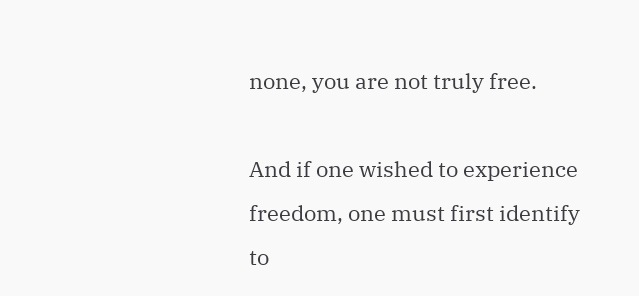none, you are not truly free.

And if one wished to experience freedom, one must first identify to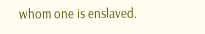whom one is enslaved.